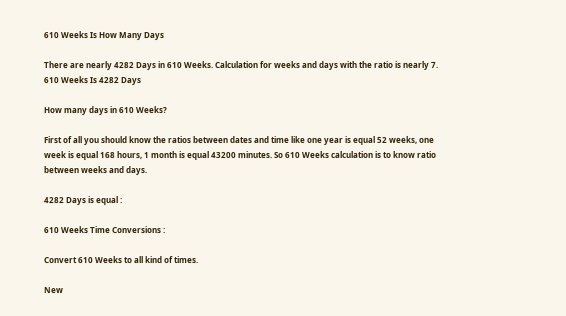610 Weeks Is How Many Days

There are nearly 4282 Days in 610 Weeks. Calculation for weeks and days with the ratio is nearly 7.
610 Weeks Is 4282 Days

How many days in 610 Weeks?

First of all you should know the ratios between dates and time like one year is equal 52 weeks, one week is equal 168 hours, 1 month is equal 43200 minutes. So 610 Weeks calculation is to know ratio between weeks and days.

4282 Days is equal :

610 Weeks Time Conversions :

Convert 610 Weeks to all kind of times.

New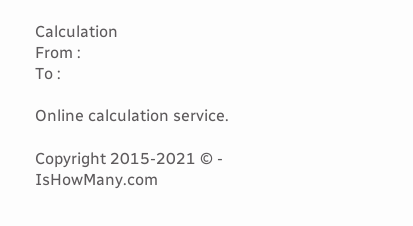Calculation
From :
To :

Online calculation service.

Copyright 2015-2021 © - IsHowMany.com